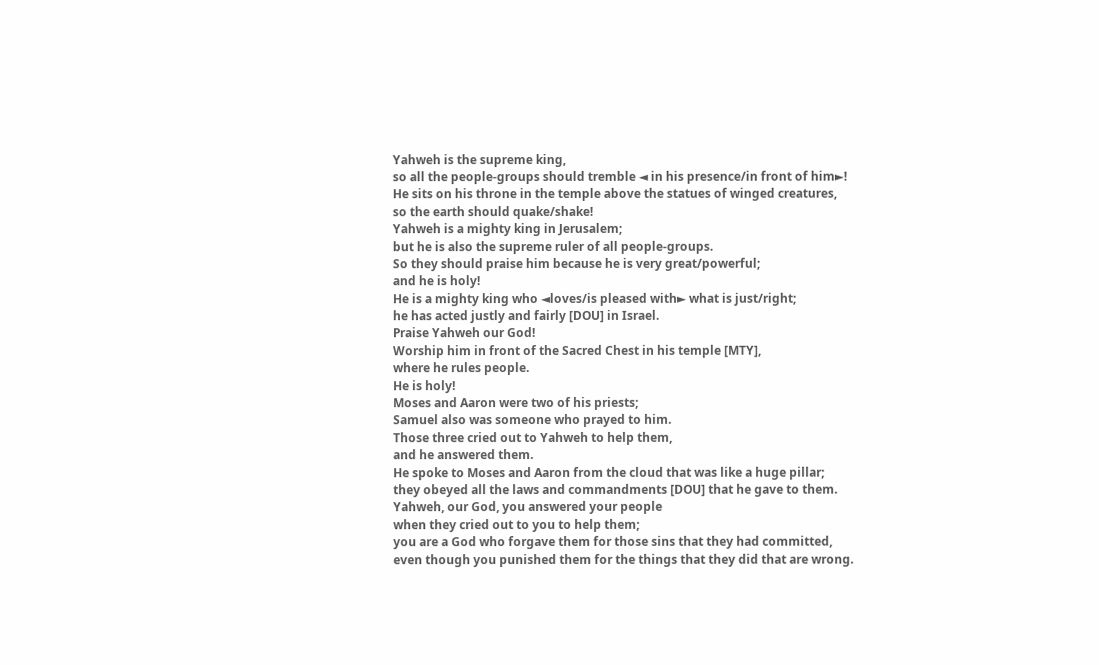Yahweh is the supreme king,
so all the people-groups should tremble ◄ in his presence/in front of him►!
He sits on his throne in the temple above the statues of winged creatures,
so the earth should quake/shake!
Yahweh is a mighty king in Jerusalem;
but he is also the supreme ruler of all people-groups.
So they should praise him because he is very great/powerful;
and he is holy!
He is a mighty king who ◄loves/is pleased with► what is just/right;
he has acted justly and fairly [DOU] in Israel.
Praise Yahweh our God!
Worship him in front of the Sacred Chest in his temple [MTY],
where he rules people.
He is holy!
Moses and Aaron were two of his priests;
Samuel also was someone who prayed to him.
Those three cried out to Yahweh to help them,
and he answered them.
He spoke to Moses and Aaron from the cloud that was like a huge pillar;
they obeyed all the laws and commandments [DOU] that he gave to them.
Yahweh, our God, you answered your people
when they cried out to you to help them;
you are a God who forgave them for those sins that they had committed,
even though you punished them for the things that they did that are wrong.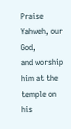Praise Yahweh, our God,
and worship him at the temple on his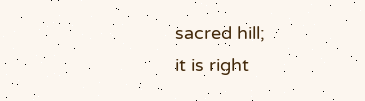sacred hill;
it is right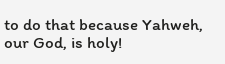to do that because Yahweh, our God, is holy!